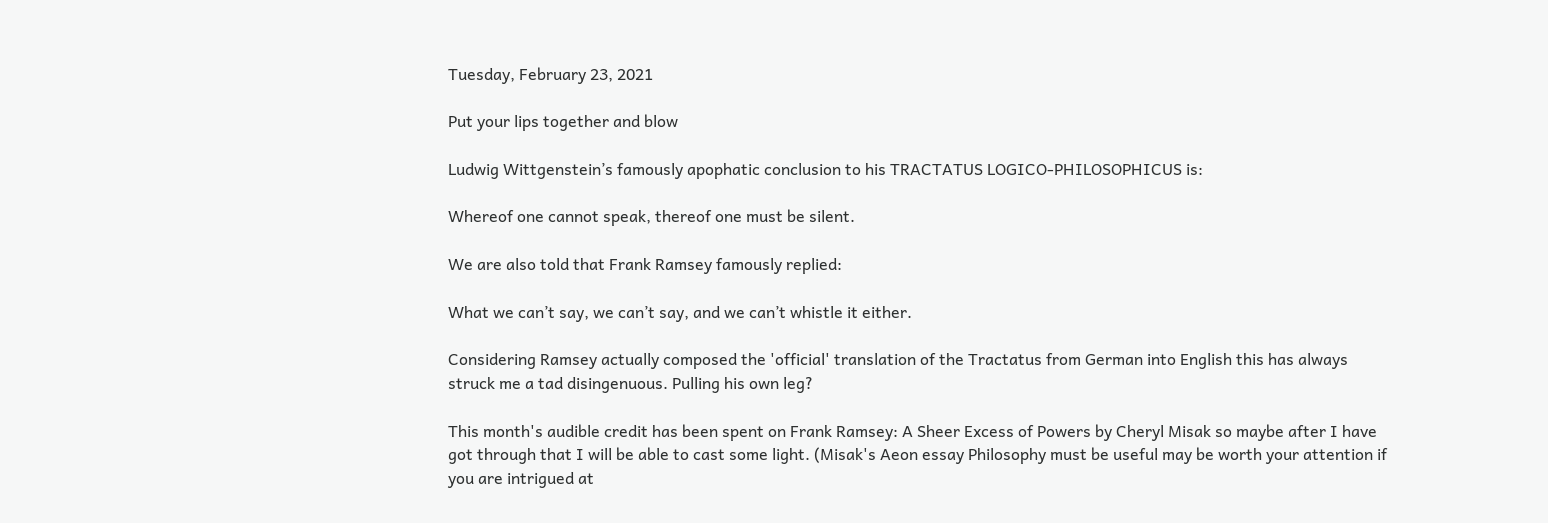Tuesday, February 23, 2021

Put your lips together and blow

Ludwig Wittgenstein’s famously apophatic conclusion to his TRACTATUS LOGICO-PHILOSOPHICUS is:

Whereof one cannot speak, thereof one must be silent.

We are also told that Frank Ramsey famously replied:

What we can’t say, we can’t say, and we can’t whistle it either.

Considering Ramsey actually composed the 'official' translation of the Tractatus from German into English this has always struck me a tad disingenuous. Pulling his own leg?

This month's audible credit has been spent on Frank Ramsey: A Sheer Excess of Powers by Cheryl Misak so maybe after I have got through that I will be able to cast some light. (Misak's Aeon essay Philosophy must be useful may be worth your attention if you are intrigued at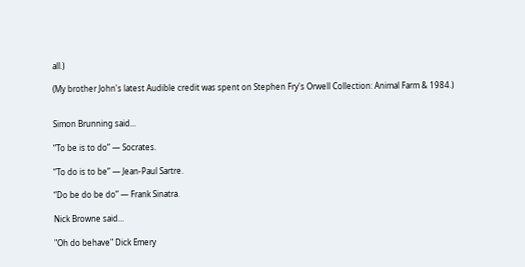all.)

(My brother John's latest Audible credit was spent on Stephen Fry's Orwell Collection: Animal Farm & 1984.)


Simon Brunning said...

“To be is to do” — Socrates.

“To do is to be” — Jean-Paul Sartre.

“Do be do be do” — Frank Sinatra.

Nick Browne said...

"Oh do behave" Dick Emery